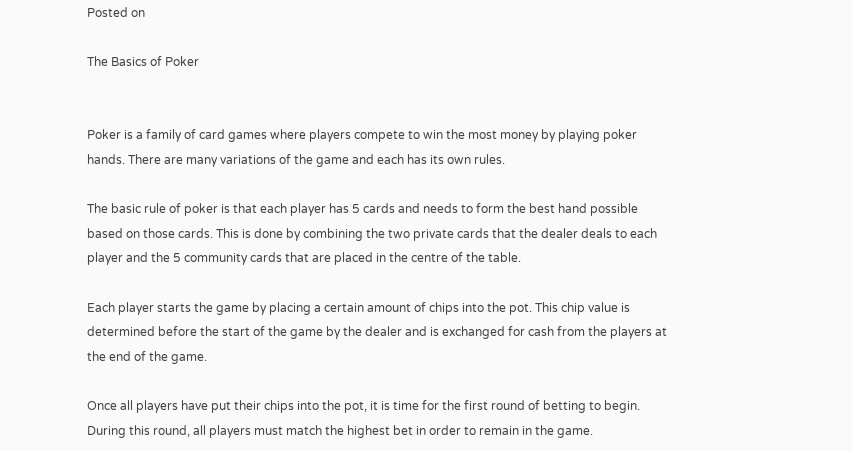Posted on

The Basics of Poker


Poker is a family of card games where players compete to win the most money by playing poker hands. There are many variations of the game and each has its own rules.

The basic rule of poker is that each player has 5 cards and needs to form the best hand possible based on those cards. This is done by combining the two private cards that the dealer deals to each player and the 5 community cards that are placed in the centre of the table.

Each player starts the game by placing a certain amount of chips into the pot. This chip value is determined before the start of the game by the dealer and is exchanged for cash from the players at the end of the game.

Once all players have put their chips into the pot, it is time for the first round of betting to begin. During this round, all players must match the highest bet in order to remain in the game.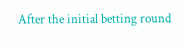After the initial betting round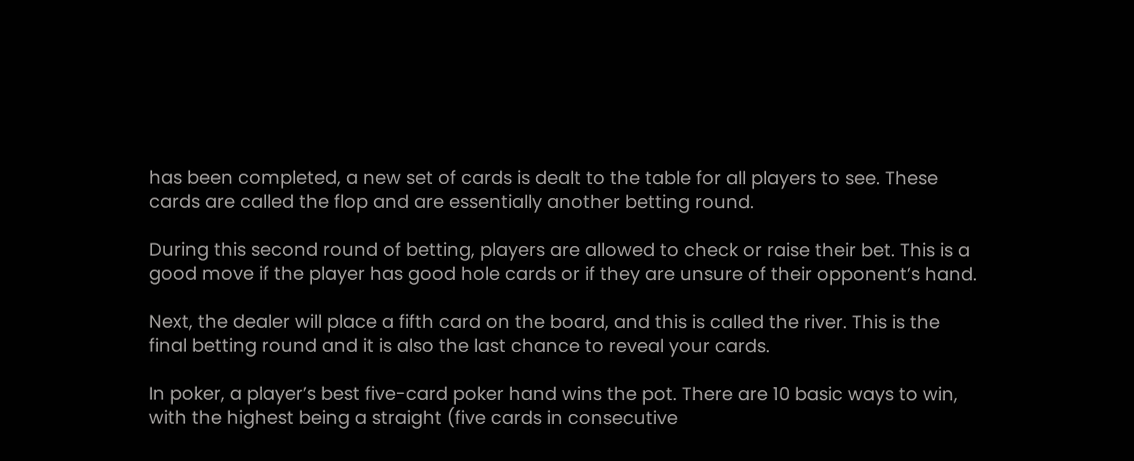has been completed, a new set of cards is dealt to the table for all players to see. These cards are called the flop and are essentially another betting round.

During this second round of betting, players are allowed to check or raise their bet. This is a good move if the player has good hole cards or if they are unsure of their opponent’s hand.

Next, the dealer will place a fifth card on the board, and this is called the river. This is the final betting round and it is also the last chance to reveal your cards.

In poker, a player’s best five-card poker hand wins the pot. There are 10 basic ways to win, with the highest being a straight (five cards in consecutive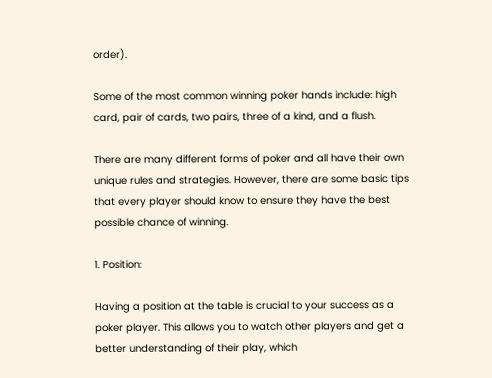order).

Some of the most common winning poker hands include: high card, pair of cards, two pairs, three of a kind, and a flush.

There are many different forms of poker and all have their own unique rules and strategies. However, there are some basic tips that every player should know to ensure they have the best possible chance of winning.

1. Position:

Having a position at the table is crucial to your success as a poker player. This allows you to watch other players and get a better understanding of their play, which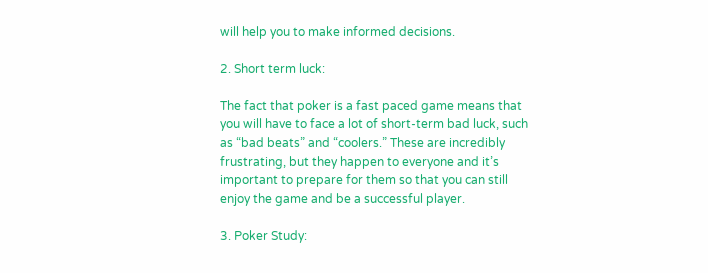will help you to make informed decisions.

2. Short term luck:

The fact that poker is a fast paced game means that you will have to face a lot of short-term bad luck, such as “bad beats” and “coolers.” These are incredibly frustrating, but they happen to everyone and it’s important to prepare for them so that you can still enjoy the game and be a successful player.

3. Poker Study: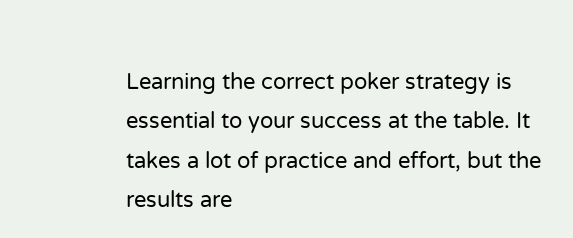Learning the correct poker strategy is essential to your success at the table. It takes a lot of practice and effort, but the results are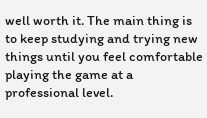well worth it. The main thing is to keep studying and trying new things until you feel comfortable playing the game at a professional level.